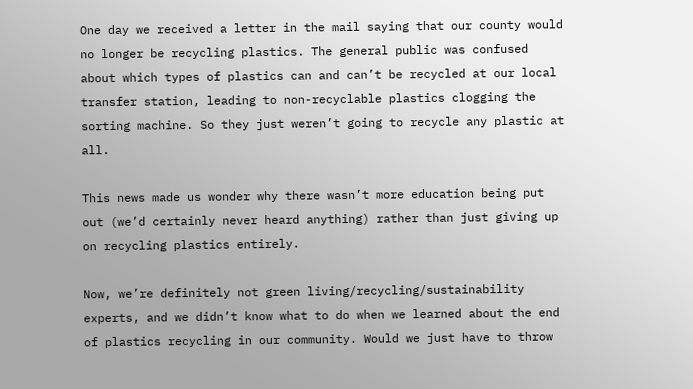One day we received a letter in the mail saying that our county would no longer be recycling plastics. The general public was confused about which types of plastics can and can’t be recycled at our local transfer station, leading to non-recyclable plastics clogging the sorting machine. So they just weren’t going to recycle any plastic at all.

This news made us wonder why there wasn’t more education being put out (we’d certainly never heard anything) rather than just giving up on recycling plastics entirely.

Now, we’re definitely not green living/recycling/sustainability experts, and we didn’t know what to do when we learned about the end of plastics recycling in our community. Would we just have to throw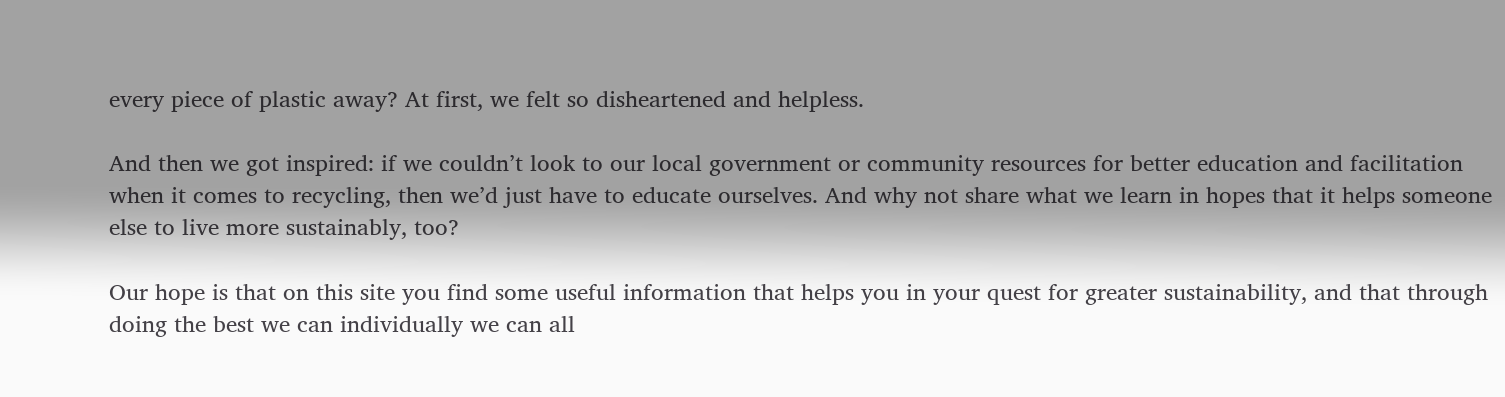every piece of plastic away? At first, we felt so disheartened and helpless.

And then we got inspired: if we couldn’t look to our local government or community resources for better education and facilitation when it comes to recycling, then we’d just have to educate ourselves. And why not share what we learn in hopes that it helps someone else to live more sustainably, too?

Our hope is that on this site you find some useful information that helps you in your quest for greater sustainability, and that through doing the best we can individually we can all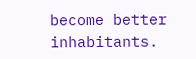become better inhabitants.